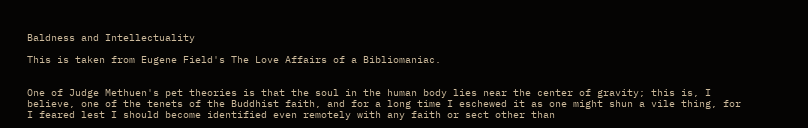Baldness and Intellectuality

This is taken from Eugene Field's The Love Affairs of a Bibliomaniac.


One of Judge Methuen's pet theories is that the soul in the human body lies near the center of gravity; this is, I believe, one of the tenets of the Buddhist faith, and for a long time I eschewed it as one might shun a vile thing, for I feared lest I should become identified even remotely with any faith or sect other than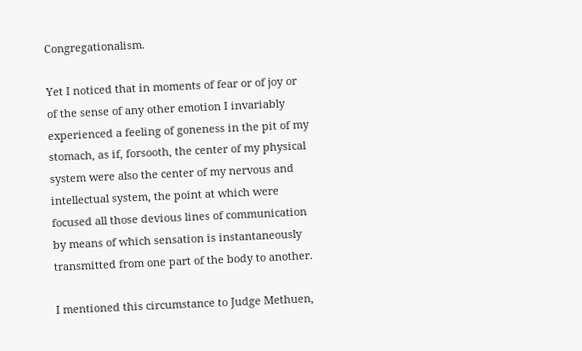Congregationalism.

Yet I noticed that in moments of fear or of joy or of the sense of any other emotion I invariably experienced a feeling of goneness in the pit of my stomach, as if, forsooth, the center of my physical system were also the center of my nervous and intellectual system, the point at which were focused all those devious lines of communication by means of which sensation is instantaneously transmitted from one part of the body to another.

I mentioned this circumstance to Judge Methuen,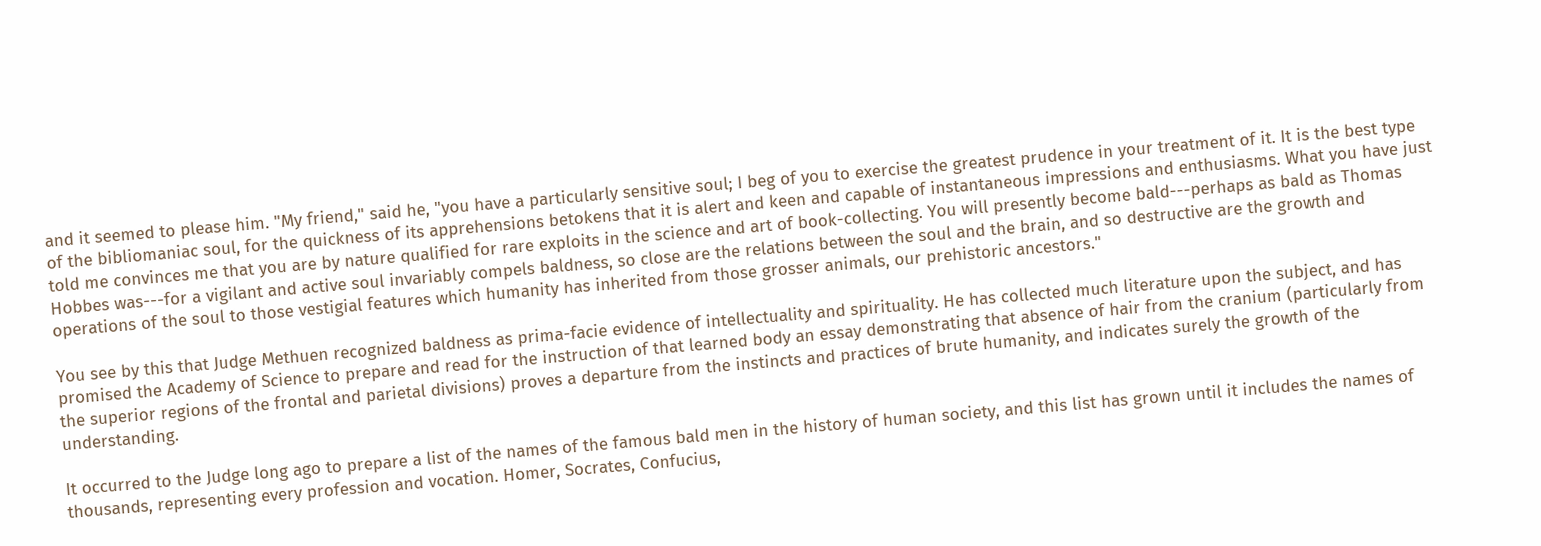and it seemed to please him. "My friend," said he, "you have a particularly sensitive soul; I beg of you to exercise the greatest prudence in your treatment of it. It is the best type of the bibliomaniac soul, for the quickness of its apprehensions betokens that it is alert and keen and capable of instantaneous impressions and enthusiasms. What you have just told me convinces me that you are by nature qualified for rare exploits in the science and art of book-collecting. You will presently become bald---perhaps as bald as Thomas Hobbes was---for a vigilant and active soul invariably compels baldness, so close are the relations between the soul and the brain, and so destructive are the growth and operations of the soul to those vestigial features which humanity has inherited from those grosser animals, our prehistoric ancestors."

You see by this that Judge Methuen recognized baldness as prima-facie evidence of intellectuality and spirituality. He has collected much literature upon the subject, and has promised the Academy of Science to prepare and read for the instruction of that learned body an essay demonstrating that absence of hair from the cranium (particularly from the superior regions of the frontal and parietal divisions) proves a departure from the instincts and practices of brute humanity, and indicates surely the growth of the understanding.

It occurred to the Judge long ago to prepare a list of the names of the famous bald men in the history of human society, and this list has grown until it includes the names of thousands, representing every profession and vocation. Homer, Socrates, Confucius,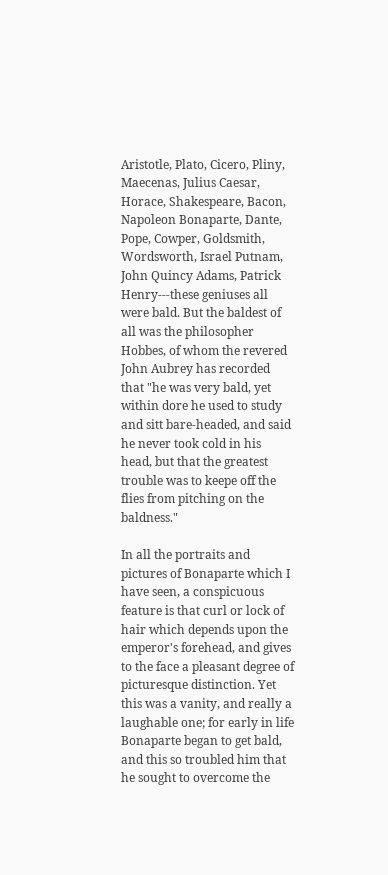Aristotle, Plato, Cicero, Pliny, Maecenas, Julius Caesar, Horace, Shakespeare, Bacon, Napoleon Bonaparte, Dante, Pope, Cowper, Goldsmith, Wordsworth, Israel Putnam, John Quincy Adams, Patrick Henry---these geniuses all were bald. But the baldest of all was the philosopher Hobbes, of whom the revered John Aubrey has recorded that "he was very bald, yet within dore he used to study and sitt bare-headed, and said he never took cold in his head, but that the greatest trouble was to keepe off the flies from pitching on the baldness."

In all the portraits and pictures of Bonaparte which I have seen, a conspicuous feature is that curl or lock of hair which depends upon the emperor's forehead, and gives to the face a pleasant degree of picturesque distinction. Yet this was a vanity, and really a laughable one; for early in life Bonaparte began to get bald, and this so troubled him that he sought to overcome the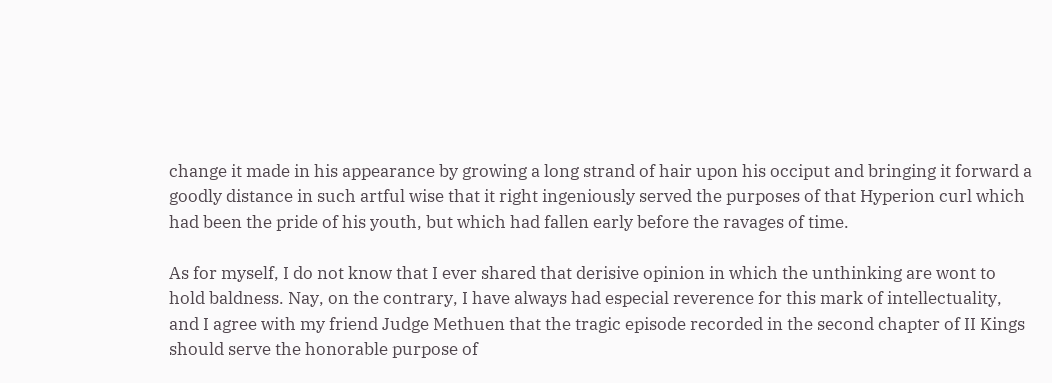change it made in his appearance by growing a long strand of hair upon his occiput and bringing it forward a goodly distance in such artful wise that it right ingeniously served the purposes of that Hyperion curl which had been the pride of his youth, but which had fallen early before the ravages of time.

As for myself, I do not know that I ever shared that derisive opinion in which the unthinking are wont to hold baldness. Nay, on the contrary, I have always had especial reverence for this mark of intellectuality, and I agree with my friend Judge Methuen that the tragic episode recorded in the second chapter of II Kings should serve the honorable purpose of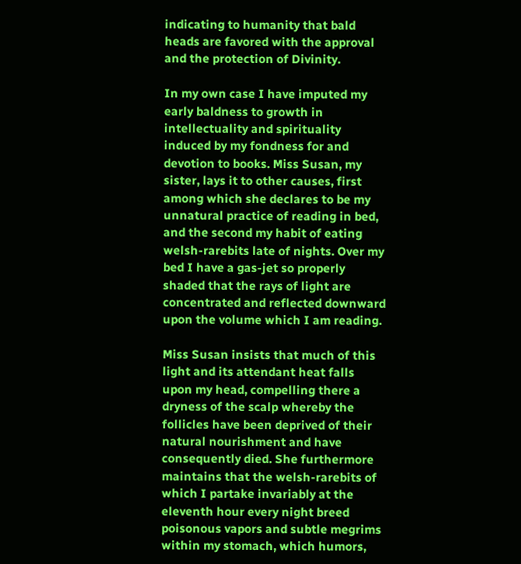indicating to humanity that bald heads are favored with the approval and the protection of Divinity.

In my own case I have imputed my early baldness to growth in intellectuality and spirituality induced by my fondness for and devotion to books. Miss Susan, my sister, lays it to other causes, first among which she declares to be my unnatural practice of reading in bed, and the second my habit of eating welsh-rarebits late of nights. Over my bed I have a gas-jet so properly shaded that the rays of light are concentrated and reflected downward upon the volume which I am reading.

Miss Susan insists that much of this light and its attendant heat falls upon my head, compelling there a dryness of the scalp whereby the follicles have been deprived of their natural nourishment and have consequently died. She furthermore maintains that the welsh-rarebits of which I partake invariably at the eleventh hour every night breed poisonous vapors and subtle megrims within my stomach, which humors,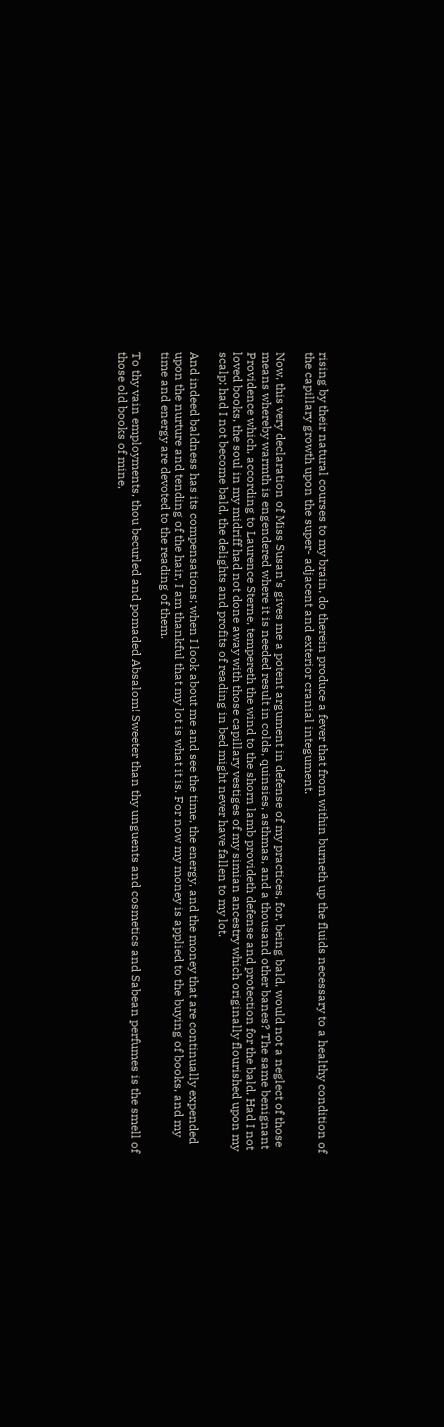rising by their natural courses to my brain, do therein produce a fever that from within burneth up the fluids necessary to a healthy condition of the capillary growth upon the super- adjacent and exterior cranial integument.

Now, this very declaration of Miss Susan's gives me a potent argument in defense of my practices, for, being bald, would not a neglect of those means whereby warmth is engendered where it is needed result in colds, quinsies, asthmas, and a thousand other banes? The same benignant Providence which, according to Laurence Sterne, tempereth the wind to the shorn lamb provideth defense and protection for the bald. Had I not loved books, the soul in my midriff had not done away with those capillary vestiges of my simian ancestry which originally flourished upon my scalp; had I not become bald, the delights and profits of reading in bed might never have fallen to my lot.

And indeed baldness has its compensations; when I look about me and see the time, the energy, and the money that are continually expended upon the nurture and tending of the hair, I am thankful that my lot is what it is. For now my money is applied to the buying of books, and my time and energy are devoted to the reading of them.

To thy vain employments, thou becurled and pomaded Absalom! Sweeter than thy unguents and cosmetics and Sabean perfumes is the smell of those old books of mine,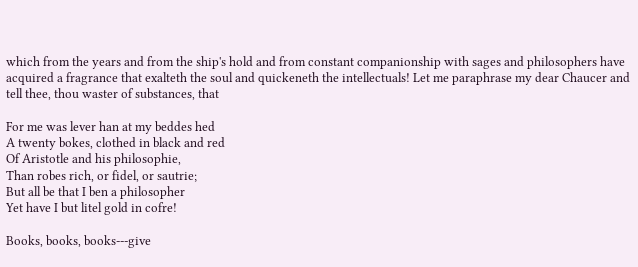which from the years and from the ship's hold and from constant companionship with sages and philosophers have acquired a fragrance that exalteth the soul and quickeneth the intellectuals! Let me paraphrase my dear Chaucer and tell thee, thou waster of substances, that

For me was lever han at my beddes hed
A twenty bokes, clothed in black and red
Of Aristotle and his philosophie,
Than robes rich, or fidel, or sautrie;
But all be that I ben a philosopher
Yet have I but litel gold in cofre!

Books, books, books---give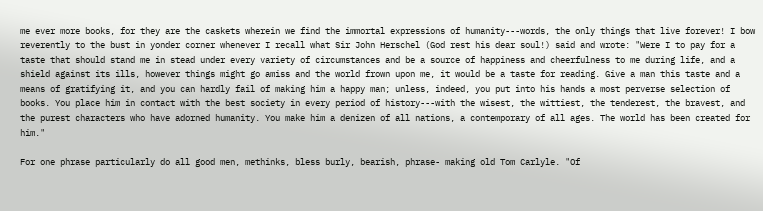me ever more books, for they are the caskets wherein we find the immortal expressions of humanity---words, the only things that live forever! I bow reverently to the bust in yonder corner whenever I recall what Sir John Herschel (God rest his dear soul!) said and wrote: "Were I to pay for a taste that should stand me in stead under every variety of circumstances and be a source of happiness and cheerfulness to me during life, and a shield against its ills, however things might go amiss and the world frown upon me, it would be a taste for reading. Give a man this taste and a means of gratifying it, and you can hardly fail of making him a happy man; unless, indeed, you put into his hands a most perverse selection of books. You place him in contact with the best society in every period of history---with the wisest, the wittiest, the tenderest, the bravest, and the purest characters who have adorned humanity. You make him a denizen of all nations, a contemporary of all ages. The world has been created for him."

For one phrase particularly do all good men, methinks, bless burly, bearish, phrase- making old Tom Carlyle. "Of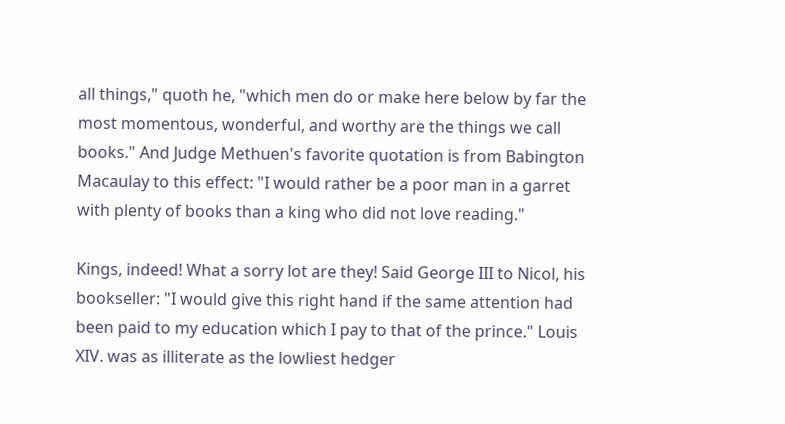all things," quoth he, "which men do or make here below by far the most momentous, wonderful, and worthy are the things we call books." And Judge Methuen's favorite quotation is from Babington Macaulay to this effect: "I would rather be a poor man in a garret with plenty of books than a king who did not love reading."

Kings, indeed! What a sorry lot are they! Said George III to Nicol, his bookseller: "I would give this right hand if the same attention had been paid to my education which I pay to that of the prince." Louis XIV. was as illiterate as the lowliest hedger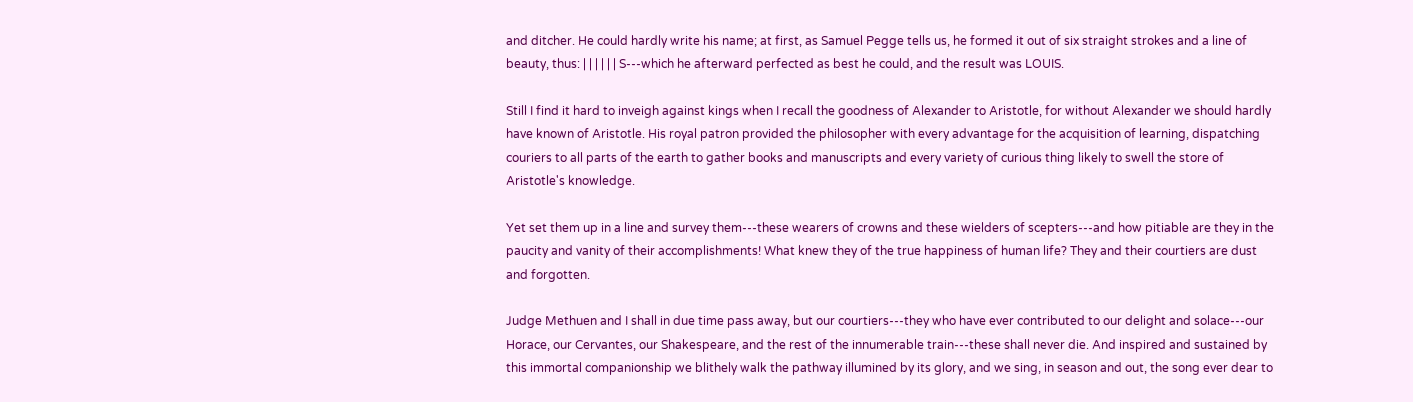and ditcher. He could hardly write his name; at first, as Samuel Pegge tells us, he formed it out of six straight strokes and a line of beauty, thus: | | | | | | S---which he afterward perfected as best he could, and the result was LOUIS.

Still I find it hard to inveigh against kings when I recall the goodness of Alexander to Aristotle, for without Alexander we should hardly have known of Aristotle. His royal patron provided the philosopher with every advantage for the acquisition of learning, dispatching couriers to all parts of the earth to gather books and manuscripts and every variety of curious thing likely to swell the store of Aristotle's knowledge.

Yet set them up in a line and survey them---these wearers of crowns and these wielders of scepters---and how pitiable are they in the paucity and vanity of their accomplishments! What knew they of the true happiness of human life? They and their courtiers are dust and forgotten.

Judge Methuen and I shall in due time pass away, but our courtiers---they who have ever contributed to our delight and solace---our Horace, our Cervantes, our Shakespeare, and the rest of the innumerable train---these shall never die. And inspired and sustained by this immortal companionship we blithely walk the pathway illumined by its glory, and we sing, in season and out, the song ever dear to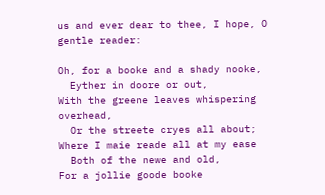us and ever dear to thee, I hope, O gentle reader:

Oh, for a booke and a shady nooke,
  Eyther in doore or out,
With the greene leaves whispering overhead,
  Or the streete cryes all about;
Where I maie reade all at my ease
  Both of the newe and old,
For a jollie goode booke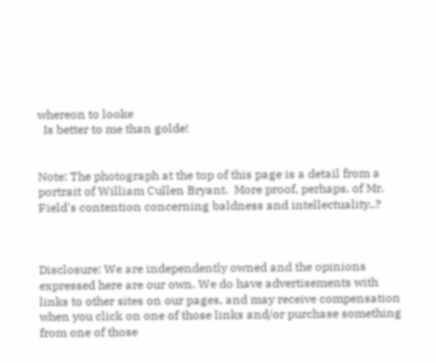whereon to looke
  Is better to me than golde!


Note: The photograph at the top of this page is a detail from a portrait of William Cullen Bryant.  More proof, perhaps, of Mr. Field's contention concerning baldness and intellectuality..?



Disclosure: We are independently owned and the opinions expressed here are our own. We do have advertisements with links to other sites on our pages, and may receive compensation when you click on one of those links and/or purchase something from one of those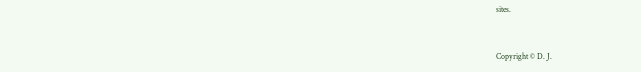sites.


Copyright © D. J.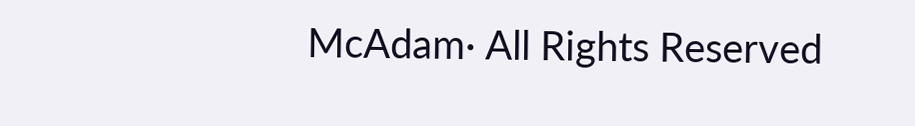McAdam· All Rights Reserved